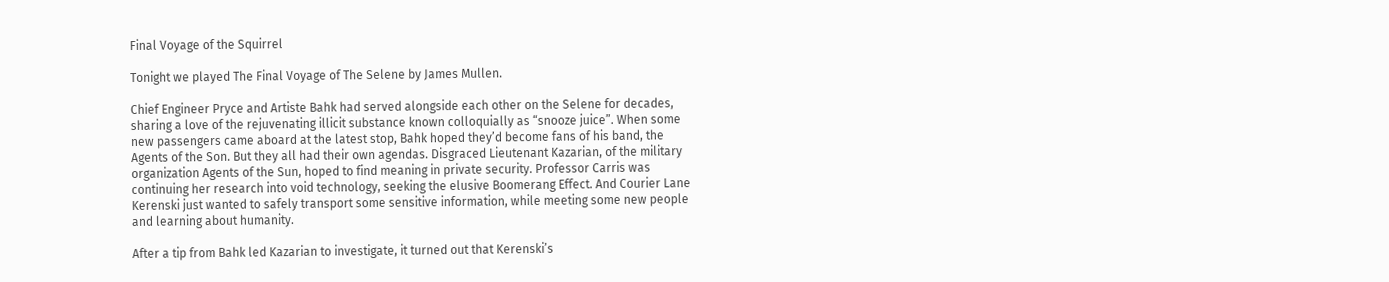Final Voyage of the Squirrel

Tonight we played The Final Voyage of The Selene by James Mullen.

Chief Engineer Pryce and Artiste Bahk had served alongside each other on the Selene for decades, sharing a love of the rejuvenating illicit substance known colloquially as “snooze juice”. When some new passengers came aboard at the latest stop, Bahk hoped they’d become fans of his band, the Agents of the Son. But they all had their own agendas. Disgraced Lieutenant Kazarian, of the military organization Agents of the Sun, hoped to find meaning in private security. Professor Carris was continuing her research into void technology, seeking the elusive Boomerang Effect. And Courier Lane Kerenski just wanted to safely transport some sensitive information, while meeting some new people and learning about humanity.

After a tip from Bahk led Kazarian to investigate, it turned out that Kerenski’s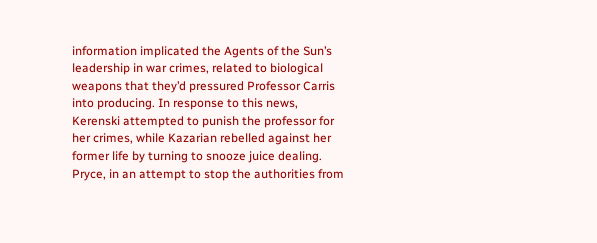information implicated the Agents of the Sun’s leadership in war crimes, related to biological weapons that they’d pressured Professor Carris into producing. In response to this news, Kerenski attempted to punish the professor for her crimes, while Kazarian rebelled against her former life by turning to snooze juice dealing. Pryce, in an attempt to stop the authorities from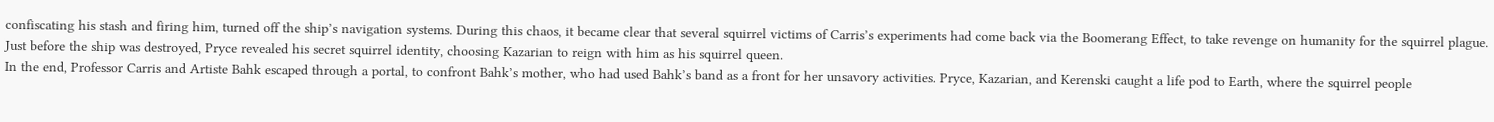confiscating his stash and firing him, turned off the ship’s navigation systems. During this chaos, it became clear that several squirrel victims of Carris’s experiments had come back via the Boomerang Effect, to take revenge on humanity for the squirrel plague. Just before the ship was destroyed, Pryce revealed his secret squirrel identity, choosing Kazarian to reign with him as his squirrel queen.
In the end, Professor Carris and Artiste Bahk escaped through a portal, to confront Bahk’s mother, who had used Bahk’s band as a front for her unsavory activities. Pryce, Kazarian, and Kerenski caught a life pod to Earth, where the squirrel people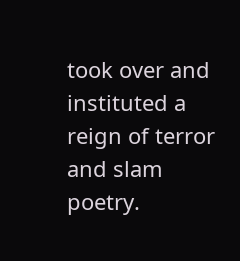took over and instituted a reign of terror and slam poetry.